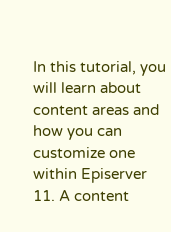In this tutorial, you will learn about content areas and how you can customize one within Episerver 11. A content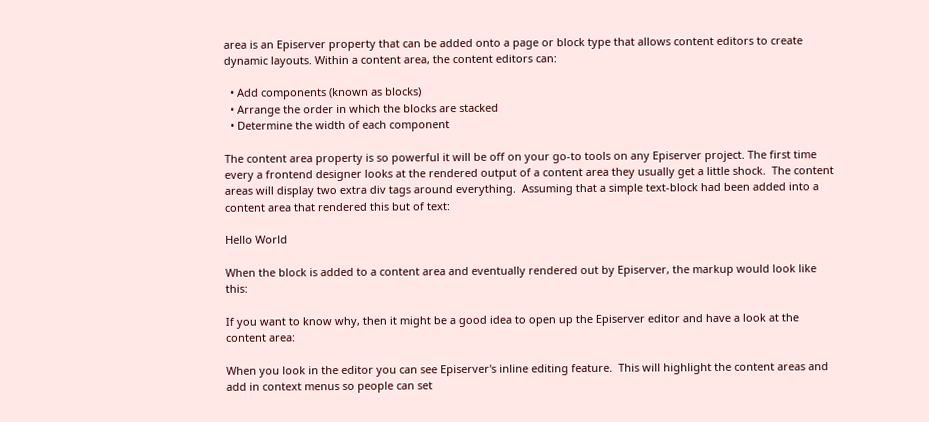area is an Episerver property that can be added onto a page or block type that allows content editors to create dynamic layouts. Within a content area, the content editors can:

  • Add components (known as blocks)
  • Arrange the order in which the blocks are stacked
  • Determine the width of each component

The content area property is so powerful it will be off on your go-to tools on any Episerver project. The first time every a frontend designer looks at the rendered output of a content area they usually get a little shock.  The content areas will display two extra div tags around everything.  Assuming that a simple text-block had been added into a content area that rendered this but of text:

Hello World

When the block is added to a content area and eventually rendered out by Episerver, the markup would look like this:

If you want to know why, then it might be a good idea to open up the Episerver editor and have a look at the content area:

When you look in the editor you can see Episerver's inline editing feature.  This will highlight the content areas and add in context menus so people can set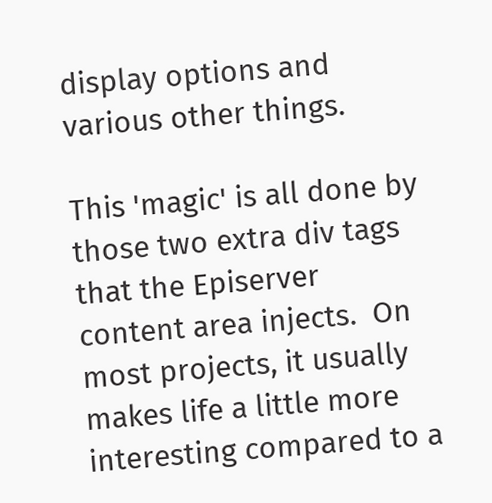display options and various other things.

This 'magic' is all done by those two extra div tags that the Episerver content area injects.  On most projects, it usually makes life a little more interesting compared to a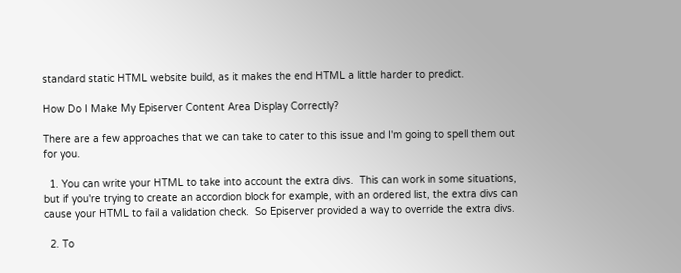standard static HTML website build, as it makes the end HTML a little harder to predict.

How Do I Make My Episerver Content Area Display Correctly?

There are a few approaches that we can take to cater to this issue and I'm going to spell them out for you.

  1. You can write your HTML to take into account the extra divs.  This can work in some situations, but if you're trying to create an accordion block for example, with an ordered list, the extra divs can cause your HTML to fail a validation check.  So Episerver provided a way to override the extra divs.

  2. To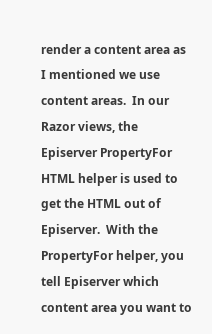render a content area as I mentioned we use content areas.  In our Razor views, the Episerver PropertyFor HTML helper is used to get the HTML out of Episerver.  With the PropertyFor helper, you tell Episerver which content area you want to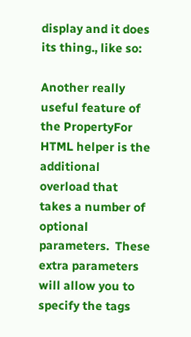display and it does its thing., like so:

Another really useful feature of the PropertyFor HTML helper is the additional overload that takes a number of optional parameters.  These extra parameters will allow you to specify the tags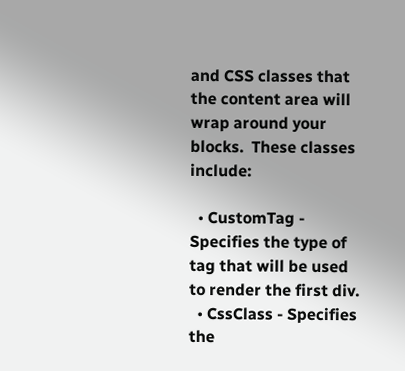and CSS classes that the content area will wrap around your blocks.  These classes include:

  • CustomTag - Specifies the type of tag that will be used to render the first div.
  • CssClass - Specifies the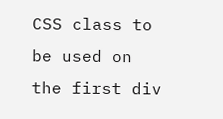CSS class to be used on the first div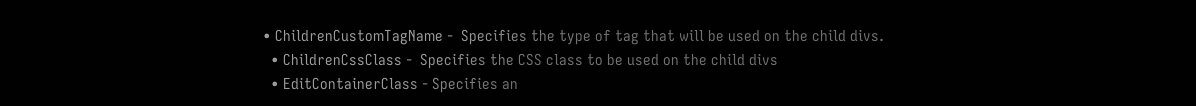• ChildrenCustomTagName -  Specifies the type of tag that will be used on the child divs.
  • ChildrenCssClass -  Specifies the CSS class to be used on the child divs
  • EditContainerClass - Specifies an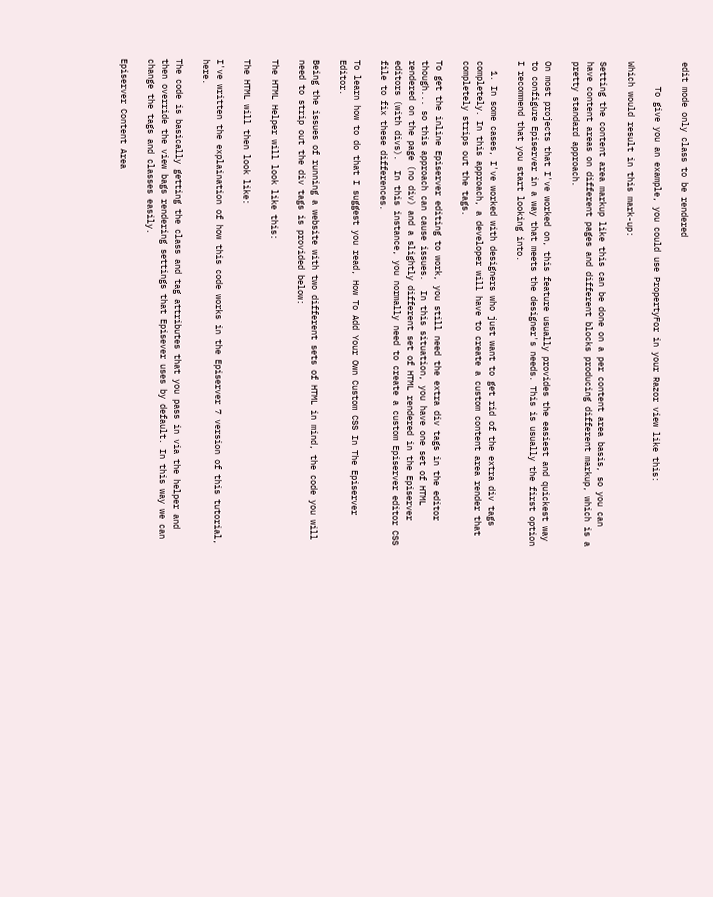edit mode only class to be rendered

     To give you an example, you could use PropertyFor in your Razor view like this:

Which would result in this mark-up:

Setting the content area markup like this can be done on a per content area basis, so you can have content areas on different pages and different blocks producing different markup, which is a pretty standard approach.

On most projects that I've worked on, this feature usually provides the easiest and quickest way to configure Episerver in a way that meets the designer's needs. This is usually the first option I recommend that you start looking into.

  1. In some cases, I've worked with designers who just want to get rid of the extra div tags completely. In this approach, a developer will have to create a custom content area render that completely strips out the tags.

To get the inline Episerver editing to work, you still need the extra div tags in the editor though... so this approach can cause issues.  In this situation, you have one set of HTML rendered on the page (no div) and a slightly different set of HTML rendered in the Episerver editors (with divs).  In this instance, you normally need to create a custom Episerver editor CSS file to fix these differences.

To learn how to do that I suggest you read, How To Add Your Own Custom CSS In The Episerver Editor.

Being the issues of running a website with two different sets of HTML in mind, the code you will need to strip out the div tags is provided below:

The HTML Helper will look like this:

The HTML will then look like:

I've written the explaination of how this code works in the Episerver 7 version of this tutorial, here.

The code is basically getting the class and tag attributes that you pass in via the helper and then override the view bags rendering settings that Episever uses by default. In this way we can change the tags and classes easily.

Episerver Content Area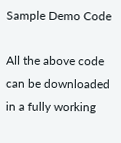Sample Demo Code

All the above code can be downloaded in a fully working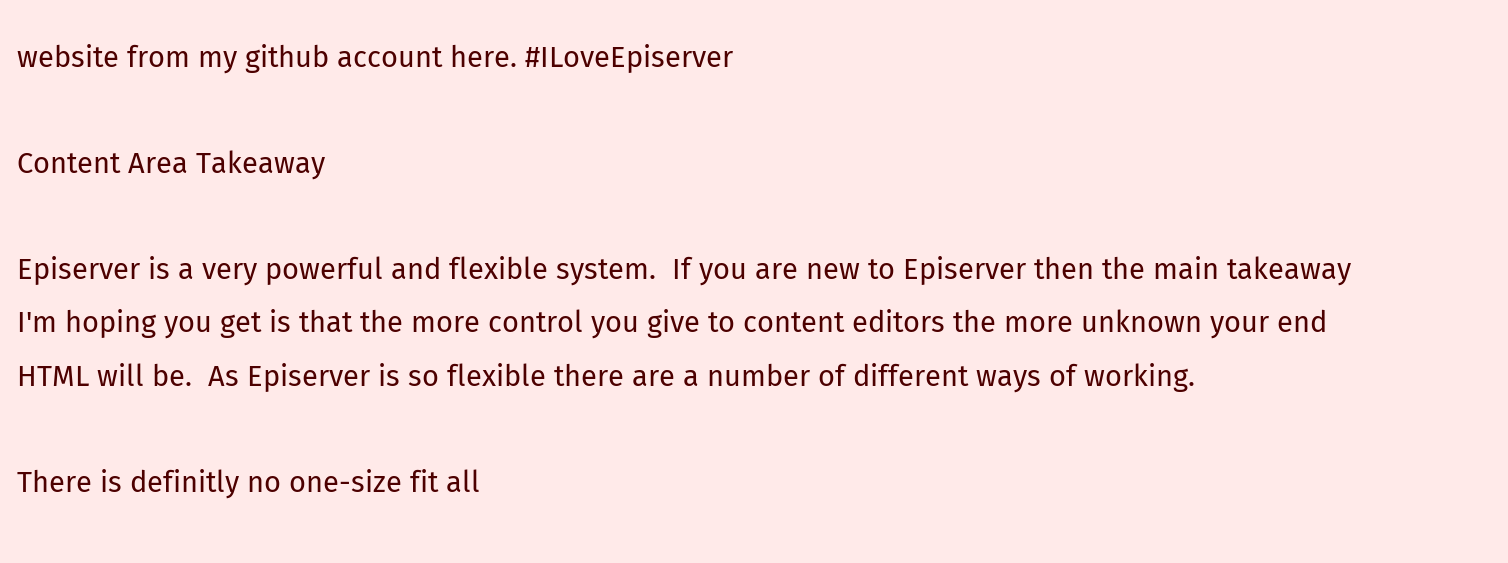website from my github account here. #ILoveEpiserver

Content Area Takeaway

Episerver is a very powerful and flexible system.  If you are new to Episerver then the main takeaway I'm hoping you get is that the more control you give to content editors the more unknown your end HTML will be.  As Episerver is so flexible there are a number of different ways of working.

There is definitly no one-size fit all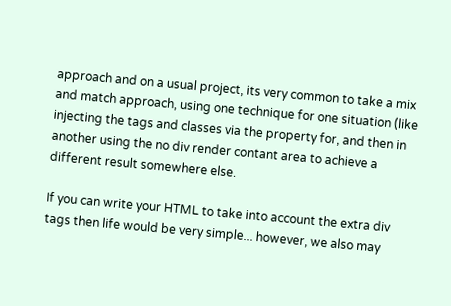approach and on a usual project, its very common to take a mix and match approach, using one technique for one situation (like injecting the tags and classes via the property for, and then in another using the no div render contant area to achieve a different result somewhere else.

If you can write your HTML to take into account the extra div tags then life would be very simple... however, we also may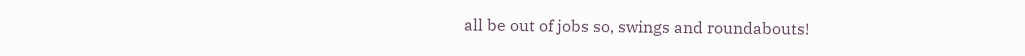all be out of jobs so, swings and roundabouts!